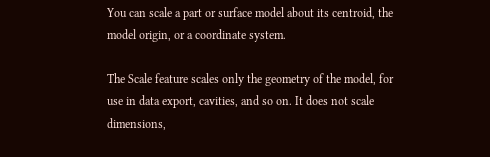You can scale a part or surface model about its centroid, the model origin, or a coordinate system.

The Scale feature scales only the geometry of the model, for use in data export, cavities, and so on. It does not scale dimensions,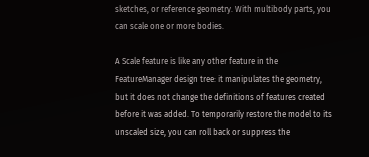sketches, or reference geometry. With multibody parts, you can scale one or more bodies.

A Scale feature is like any other feature in the FeatureManager design tree: it manipulates the geometry, but it does not change the definitions of features created before it was added. To temporarily restore the model to its unscaled size, you can roll back or suppress the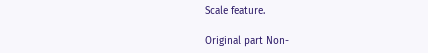Scale feature.

Original part Non-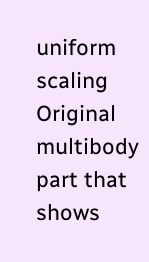uniform scaling
Original multibody part that shows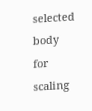selected body for scaling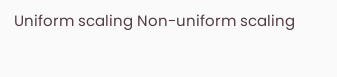Uniform scaling Non-uniform scaling